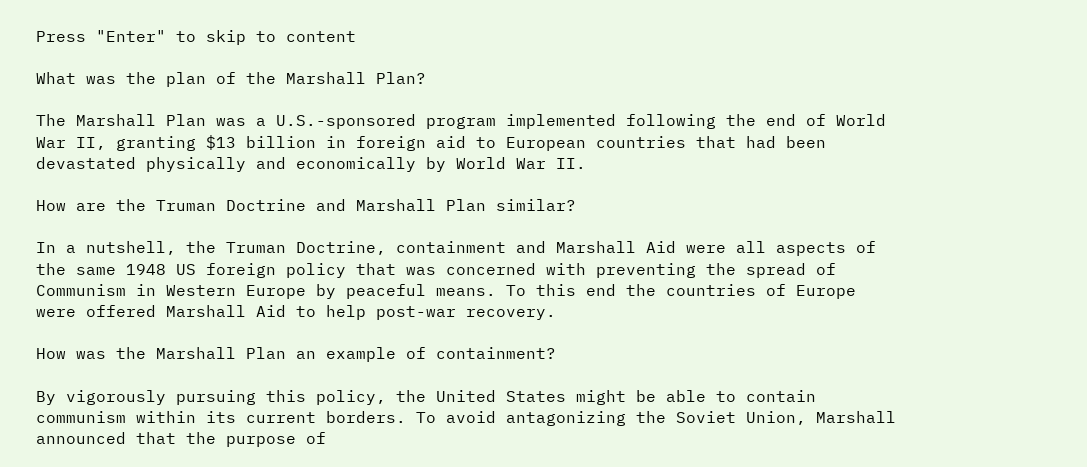Press "Enter" to skip to content

What was the plan of the Marshall Plan?

The Marshall Plan was a U.S.-sponsored program implemented following the end of World War II, granting $13 billion in foreign aid to European countries that had been devastated physically and economically by World War II.

How are the Truman Doctrine and Marshall Plan similar?

In a nutshell, the Truman Doctrine, containment and Marshall Aid were all aspects of the same 1948 US foreign policy that was concerned with preventing the spread of Communism in Western Europe by peaceful means. To this end the countries of Europe were offered Marshall Aid to help post-war recovery.

How was the Marshall Plan an example of containment?

By vigorously pursuing this policy, the United States might be able to contain communism within its current borders. To avoid antagonizing the Soviet Union, Marshall announced that the purpose of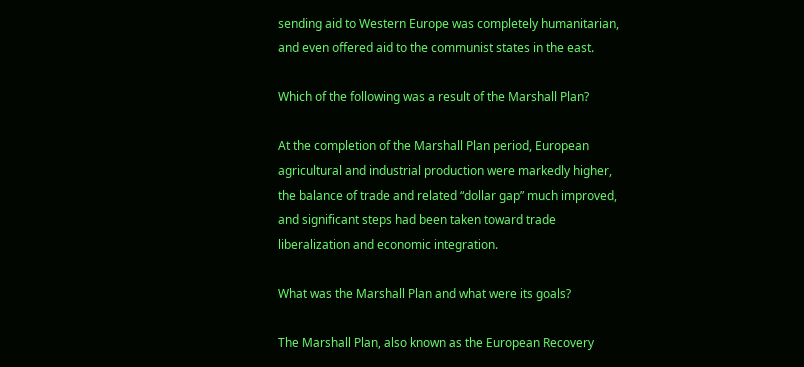sending aid to Western Europe was completely humanitarian, and even offered aid to the communist states in the east.

Which of the following was a result of the Marshall Plan?

At the completion of the Marshall Plan period, European agricultural and industrial production were markedly higher, the balance of trade and related “dollar gap” much improved, and significant steps had been taken toward trade liberalization and economic integration.

What was the Marshall Plan and what were its goals?

The Marshall Plan, also known as the European Recovery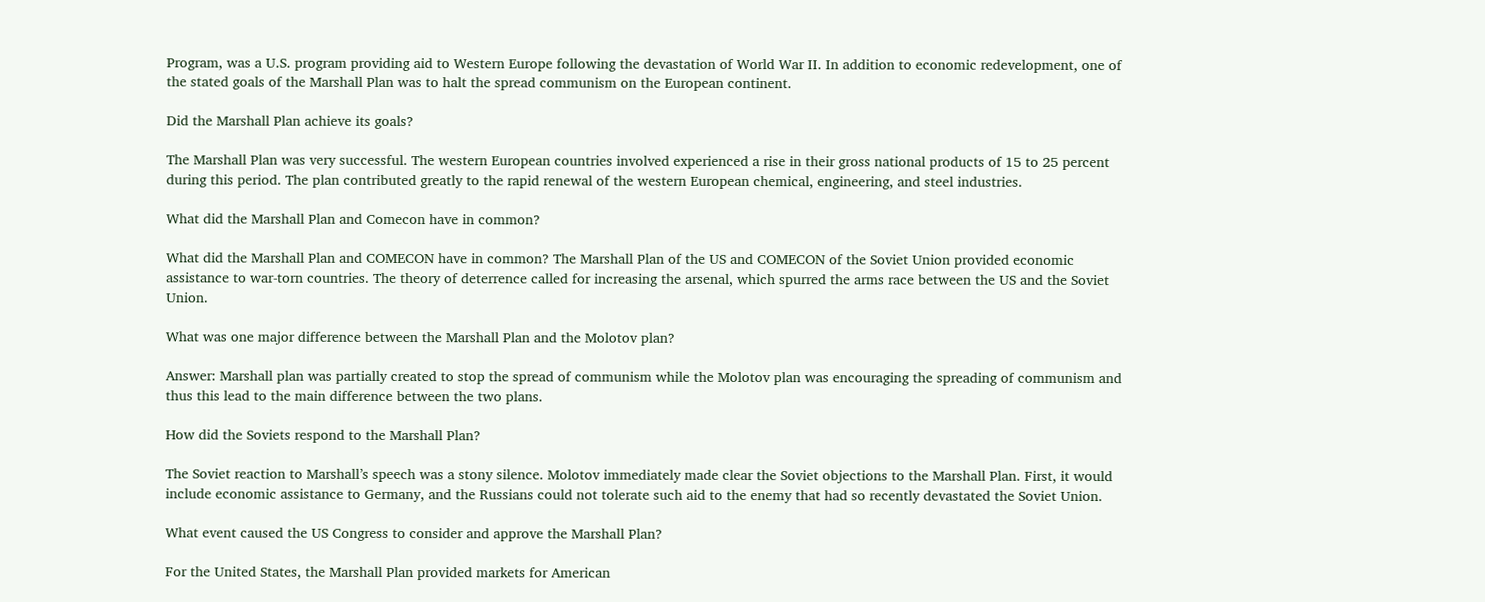Program, was a U.S. program providing aid to Western Europe following the devastation of World War II. In addition to economic redevelopment, one of the stated goals of the Marshall Plan was to halt the spread communism on the European continent.

Did the Marshall Plan achieve its goals?

The Marshall Plan was very successful. The western European countries involved experienced a rise in their gross national products of 15 to 25 percent during this period. The plan contributed greatly to the rapid renewal of the western European chemical, engineering, and steel industries.

What did the Marshall Plan and Comecon have in common?

What did the Marshall Plan and COMECON have in common? The Marshall Plan of the US and COMECON of the Soviet Union provided economic assistance to war-torn countries. The theory of deterrence called for increasing the arsenal, which spurred the arms race between the US and the Soviet Union.

What was one major difference between the Marshall Plan and the Molotov plan?

Answer: Marshall plan was partially created to stop the spread of communism while the Molotov plan was encouraging the spreading of communism and thus this lead to the main difference between the two plans.

How did the Soviets respond to the Marshall Plan?

The Soviet reaction to Marshall’s speech was a stony silence. Molotov immediately made clear the Soviet objections to the Marshall Plan. First, it would include economic assistance to Germany, and the Russians could not tolerate such aid to the enemy that had so recently devastated the Soviet Union.

What event caused the US Congress to consider and approve the Marshall Plan?

For the United States, the Marshall Plan provided markets for American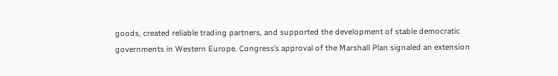goods, created reliable trading partners, and supported the development of stable democratic governments in Western Europe. Congress’s approval of the Marshall Plan signaled an extension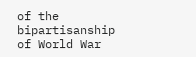of the bipartisanship of World War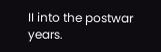II into the postwar years.